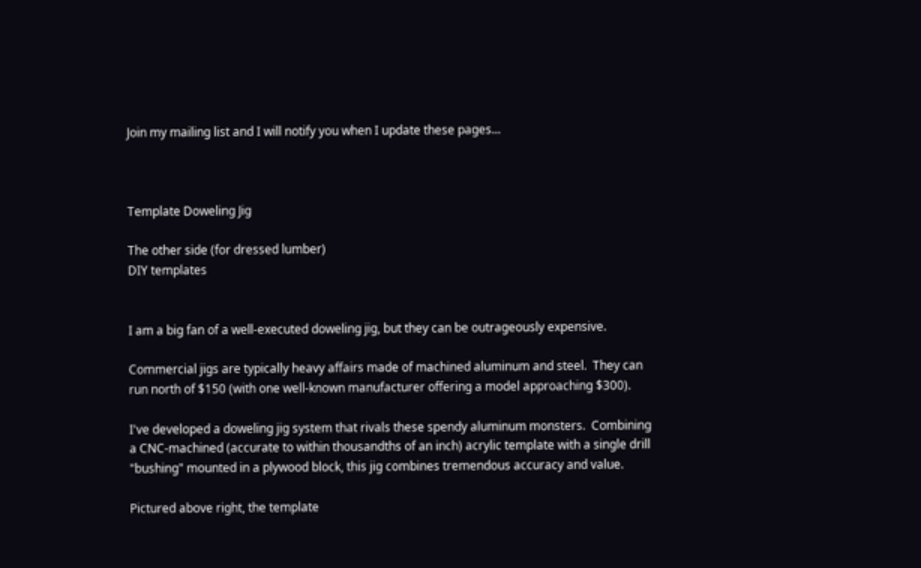Join my mailing list and I will notify you when I update these pages...



Template Doweling Jig

The other side (for dressed lumber)
DIY templates


I am a big fan of a well-executed doweling jig, but they can be outrageously expensive.

Commercial jigs are typically heavy affairs made of machined aluminum and steel.  They can run north of $150 (with one well-known manufacturer offering a model approaching $300).

I've developed a doweling jig system that rivals these spendy aluminum monsters.  Combining a CNC-machined (accurate to within thousandths of an inch) acrylic template with a single drill "bushing" mounted in a plywood block, this jig combines tremendous accuracy and value.

Pictured above right, the template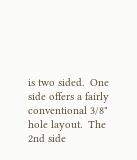is two sided.  One side offers a fairly conventional 3/8" hole layout.  The 2nd side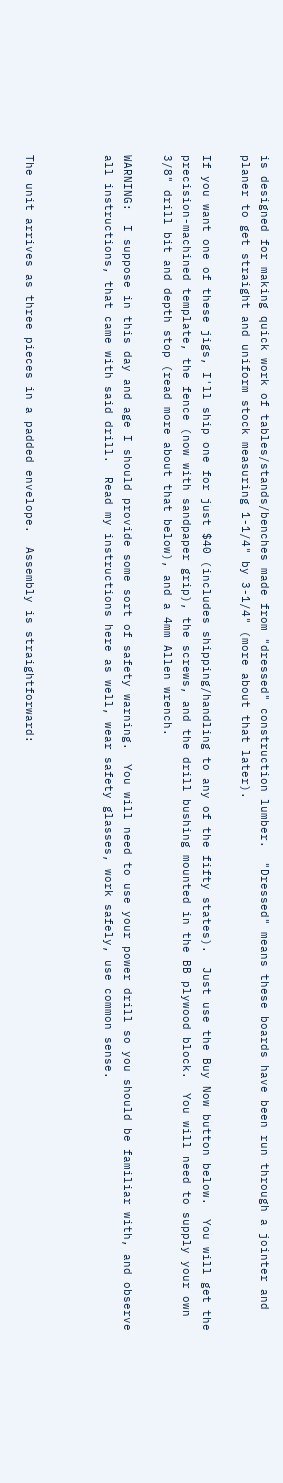is designed for making quick work of tables/stands/benches made from "dressed" construction lumber.  "Dressed" means these boards have been run through a jointer and planer to get straight and uniform stock measuring 1-1/4" by 3-1/4" (more about that later).

If you want one of these jigs, I'll ship one for just $40 (includes shipping/handling to any of the fifty states).  Just use the Buy Now button below.  You will get the precision-machined template, the fence (now with sandpaper grip), the screws, and the drill bushing mounted in the BB plywood block.  You will need to supply your own 3/8" drill bit and depth stop (read more about that below), and a 4mm Allen wrench.

WARNING:  I suppose in this day and age I should provide some sort of safety warning.  You will need to use your power drill so you should be familiar with, and observe all instructions, that came with said drill.  Read my instructions here as well, wear safety glasses, work safely, use common sense.



The unit arrives as three pieces in a padded envelope.  Assembly is straightforward: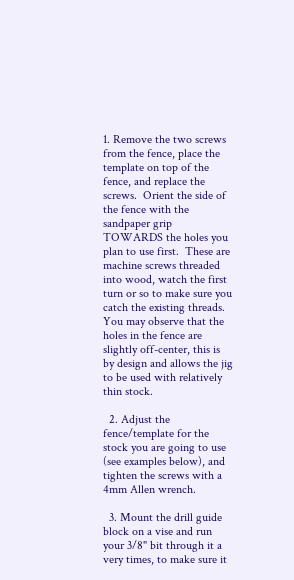1. Remove the two screws from the fence, place the template on top of the fence, and replace the screws.  Orient the side of the fence with the sandpaper grip TOWARDS the holes you plan to use first.  These are machine screws threaded into wood, watch the first turn or so to make sure you catch the existing threads.  You may observe that the holes in the fence are slightly off-center, this is by design and allows the jig to be used with relatively thin stock.

  2. Adjust the fence/template for the stock you are going to use (see examples below), and tighten the screws with a 4mm Allen wrench.

  3. Mount the drill guide block on a vise and run your 3/8" bit through it a very times, to make sure it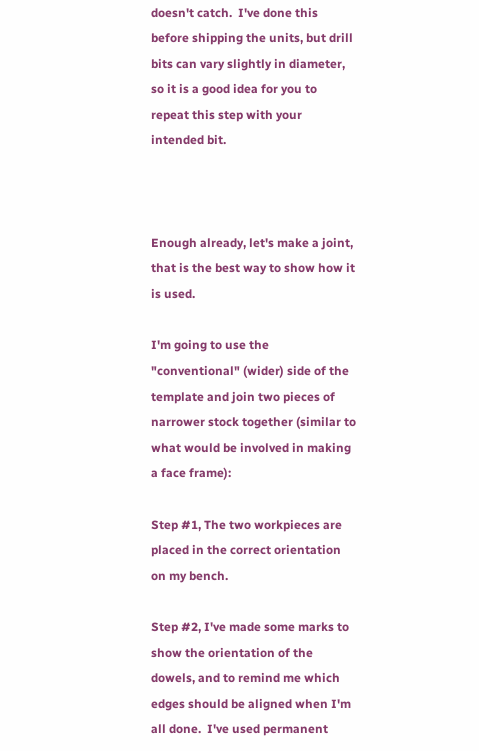doesn't catch.  I've done this before shipping the units, but drill bits can vary slightly in diameter, so it is a good idea for you to repeat this step with your intended bit.



Enough already, let's make a joint, that is the best way to show how it is used.

I'm going to use the "conventional" (wider) side of the template and join two pieces of narrower stock together (similar to what would be involved in making a face frame):

Step #1, The two workpieces are placed in the correct orientation on my bench.

Step #2, I've made some marks to show the orientation of the dowels, and to remind me which edges should be aligned when I'm all done.  I've used permanent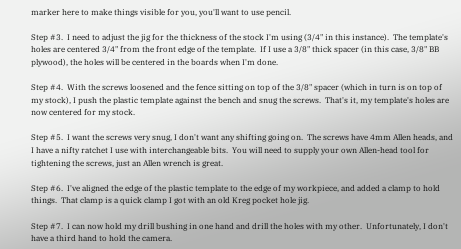marker here to make things visible for you, you'll want to use pencil.

Step #3.  I need to adjust the jig for the thickness of the stock I'm using (3/4" in this instance).  The template's holes are centered 3/4" from the front edge of the template.  If I use a 3/8" thick spacer (in this case, 3/8" BB plywood), the holes will be centered in the boards when I'm done.

Step #4.  With the screws loosened and the fence sitting on top of the 3/8" spacer (which in turn is on top of my stock), I push the plastic template against the bench and snug the screws.  That's it, my template's holes are now centered for my stock.

Step #5.  I want the screws very snug, I don't want any shifting going on.  The screws have 4mm Allen heads, and I have a nifty ratchet I use with interchangeable bits.  You will need to supply your own Allen-head tool for tightening the screws, just an Allen wrench is great.

Step #6.  I've aligned the edge of the plastic template to the edge of my workpiece, and added a clamp to hold things.  That clamp is a quick clamp I got with an old Kreg pocket hole jig.

Step #7.  I can now hold my drill bushing in one hand and drill the holes with my other.  Unfortunately, I don't have a third hand to hold the camera.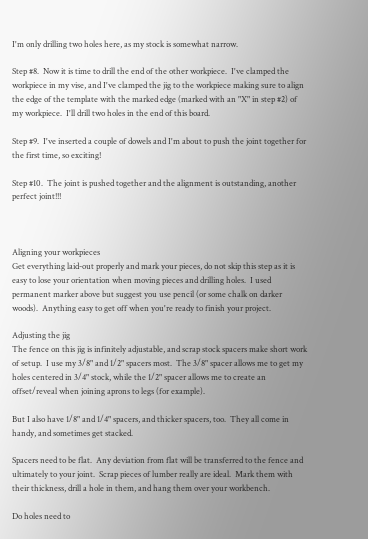I'm only drilling two holes here, as my stock is somewhat narrow.

Step #8.  Now it is time to drill the end of the other workpiece.  I've clamped the workpiece in my vise, and I've clamped the jig to the workpiece making sure to align the edge of the template with the marked edge (marked with an "X" in step #2) of my workpiece.  I'll drill two holes in the end of this board.

Step #9.  I've inserted a couple of dowels and I'm about to push the joint together for the first time, so exciting!

Step #10.  The joint is pushed together and the alignment is outstanding, another perfect joint!!!



Aligning your workpieces
Get everything laid-out properly and mark your pieces, do not skip this step as it is easy to lose your orientation when moving pieces and drilling holes.  I used permanent marker above but suggest you use pencil (or some chalk on darker woods).  Anything easy to get off when you're ready to finish your project.

Adjusting the jig
The fence on this jig is infinitely adjustable, and scrap stock spacers make short work of setup.  I use my 3/8" and 1/2" spacers most.  The 3/8" spacer allows me to get my holes centered in 3/4" stock, while the 1/2" spacer allows me to create an offset/reveal when joining aprons to legs (for example).

But I also have 1/8" and 1/4" spacers, and thicker spacers, too.  They all come in handy, and sometimes get stacked.

Spacers need to be flat.  Any deviation from flat will be transferred to the fence and ultimately to your joint.  Scrap pieces of lumber really are ideal.  Mark them with their thickness, drill a hole in them, and hang them over your workbench.

Do holes need to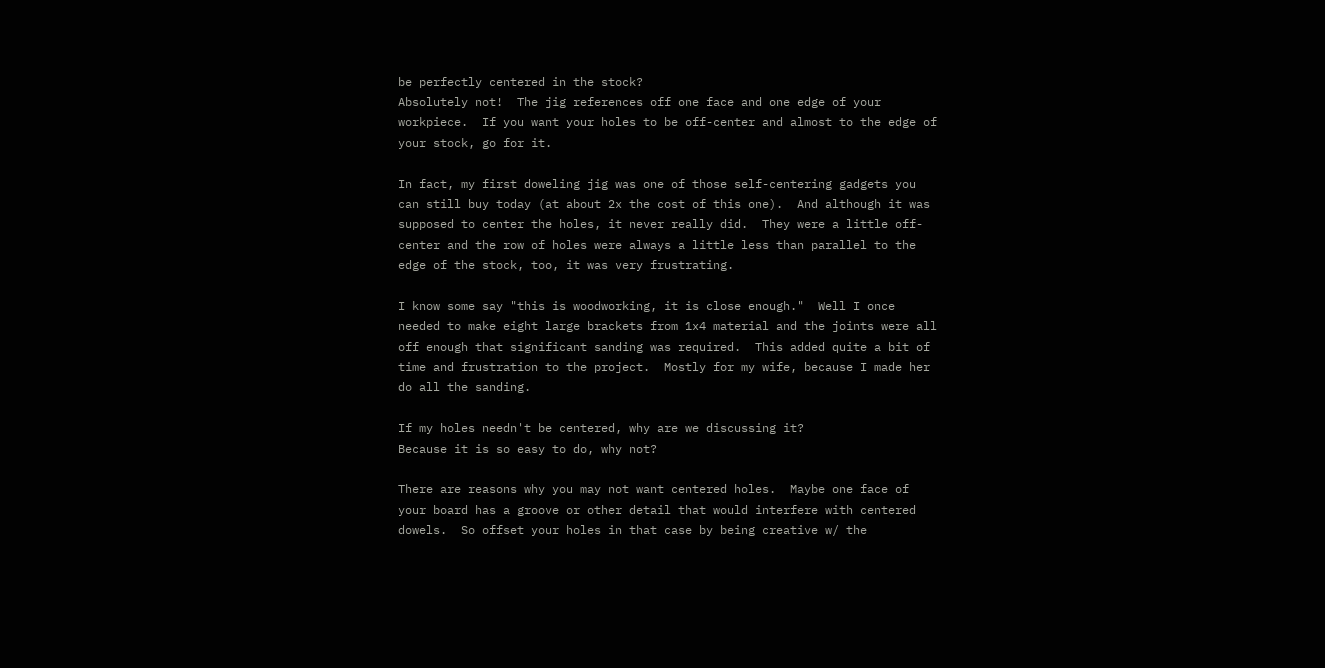be perfectly centered in the stock?
Absolutely not!  The jig references off one face and one edge of your workpiece.  If you want your holes to be off-center and almost to the edge of your stock, go for it.

In fact, my first doweling jig was one of those self-centering gadgets you can still buy today (at about 2x the cost of this one).  And although it was supposed to center the holes, it never really did.  They were a little off-center and the row of holes were always a little less than parallel to the edge of the stock, too, it was very frustrating.

I know some say "this is woodworking, it is close enough."  Well I once needed to make eight large brackets from 1x4 material and the joints were all off enough that significant sanding was required.  This added quite a bit of time and frustration to the project.  Mostly for my wife, because I made her do all the sanding.

If my holes needn't be centered, why are we discussing it?
Because it is so easy to do, why not?

There are reasons why you may not want centered holes.  Maybe one face of your board has a groove or other detail that would interfere with centered dowels.  So offset your holes in that case by being creative w/ the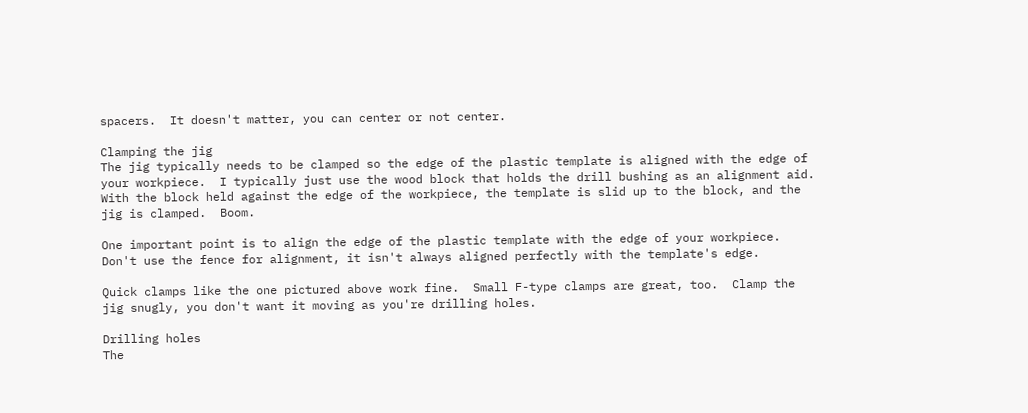spacers.  It doesn't matter, you can center or not center.

Clamping the jig
The jig typically needs to be clamped so the edge of the plastic template is aligned with the edge of your workpiece.  I typically just use the wood block that holds the drill bushing as an alignment aid.  With the block held against the edge of the workpiece, the template is slid up to the block, and the jig is clamped.  Boom.

One important point is to align the edge of the plastic template with the edge of your workpiece.  Don't use the fence for alignment, it isn't always aligned perfectly with the template's edge.

Quick clamps like the one pictured above work fine.  Small F-type clamps are great, too.  Clamp the jig snugly, you don't want it moving as you're drilling holes.

Drilling holes
The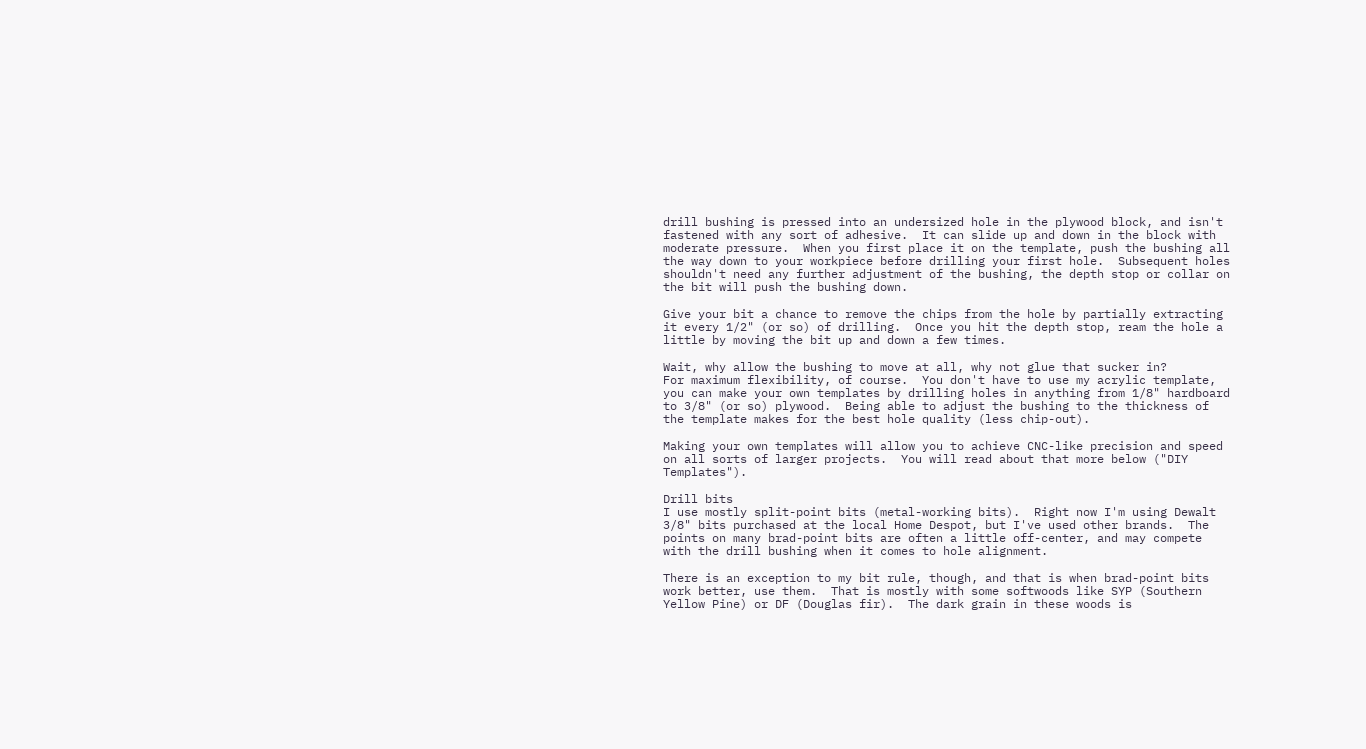drill bushing is pressed into an undersized hole in the plywood block, and isn't fastened with any sort of adhesive.  It can slide up and down in the block with moderate pressure.  When you first place it on the template, push the bushing all the way down to your workpiece before drilling your first hole.  Subsequent holes shouldn't need any further adjustment of the bushing, the depth stop or collar on the bit will push the bushing down.

Give your bit a chance to remove the chips from the hole by partially extracting it every 1/2" (or so) of drilling.  Once you hit the depth stop, ream the hole a little by moving the bit up and down a few times.

Wait, why allow the bushing to move at all, why not glue that sucker in?
For maximum flexibility, of course.  You don't have to use my acrylic template, you can make your own templates by drilling holes in anything from 1/8" hardboard to 3/8" (or so) plywood.  Being able to adjust the bushing to the thickness of the template makes for the best hole quality (less chip-out).

Making your own templates will allow you to achieve CNC-like precision and speed on all sorts of larger projects.  You will read about that more below ("DIY Templates").

Drill bits
I use mostly split-point bits (metal-working bits).  Right now I'm using Dewalt 3/8" bits purchased at the local Home Despot, but I've used other brands.  The points on many brad-point bits are often a little off-center, and may compete with the drill bushing when it comes to hole alignment.

There is an exception to my bit rule, though, and that is when brad-point bits work better, use them.  That is mostly with some softwoods like SYP (Southern Yellow Pine) or DF (Douglas fir).  The dark grain in these woods is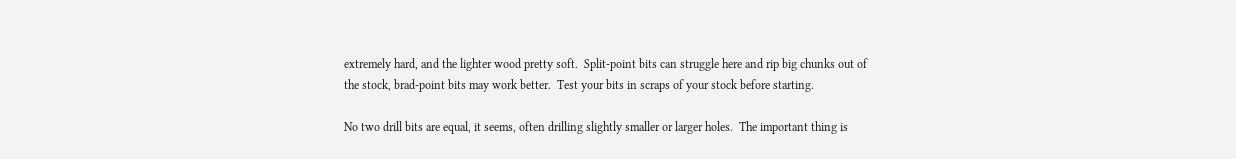extremely hard, and the lighter wood pretty soft.  Split-point bits can struggle here and rip big chunks out of the stock, brad-point bits may work better.  Test your bits in scraps of your stock before starting.

No two drill bits are equal, it seems, often drilling slightly smaller or larger holes.  The important thing is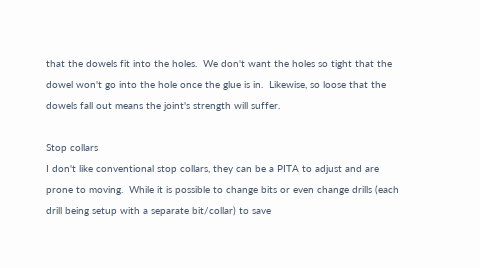that the dowels fit into the holes.  We don't want the holes so tight that the dowel won't go into the hole once the glue is in.  Likewise, so loose that the dowels fall out means the joint's strength will suffer.

Stop collars
I don't like conventional stop collars, they can be a PITA to adjust and are prone to moving.  While it is possible to change bits or even change drills (each drill being setup with a separate bit/collar) to save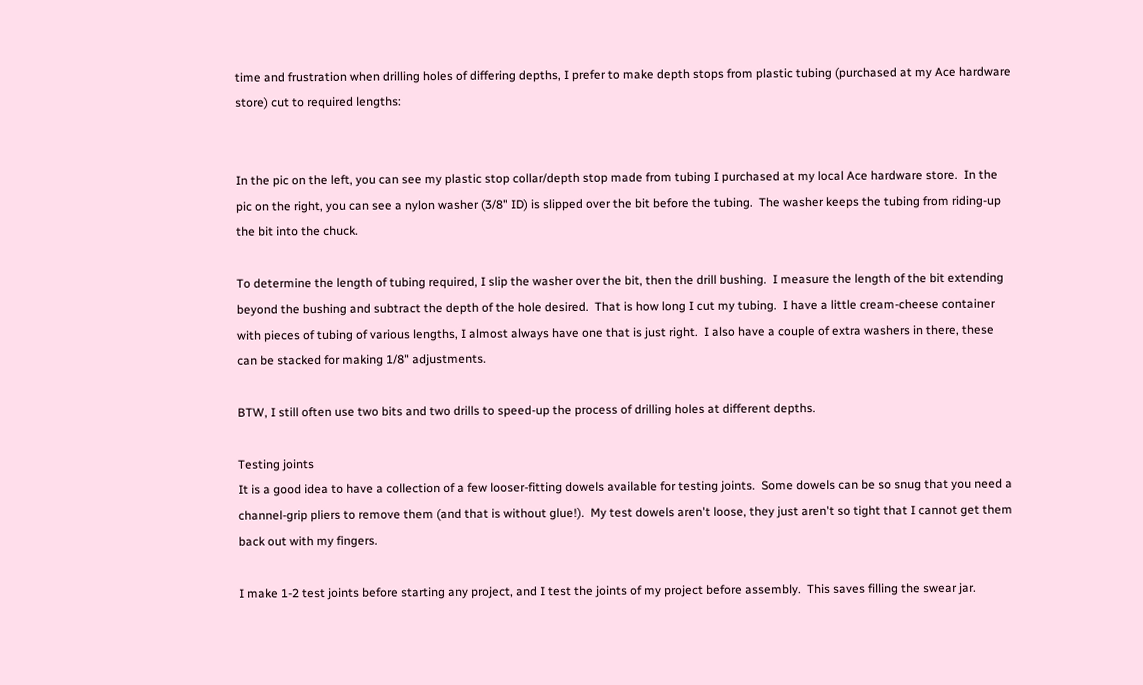time and frustration when drilling holes of differing depths, I prefer to make depth stops from plastic tubing (purchased at my Ace hardware store) cut to required lengths:


In the pic on the left, you can see my plastic stop collar/depth stop made from tubing I purchased at my local Ace hardware store.  In the pic on the right, you can see a nylon washer (3/8" ID) is slipped over the bit before the tubing.  The washer keeps the tubing from riding-up the bit into the chuck.

To determine the length of tubing required, I slip the washer over the bit, then the drill bushing.  I measure the length of the bit extending beyond the bushing and subtract the depth of the hole desired.  That is how long I cut my tubing.  I have a little cream-cheese container with pieces of tubing of various lengths, I almost always have one that is just right.  I also have a couple of extra washers in there, these can be stacked for making 1/8" adjustments.

BTW, I still often use two bits and two drills to speed-up the process of drilling holes at different depths.

Testing joints
It is a good idea to have a collection of a few looser-fitting dowels available for testing joints.  Some dowels can be so snug that you need a channel-grip pliers to remove them (and that is without glue!).  My test dowels aren't loose, they just aren't so tight that I cannot get them back out with my fingers.

I make 1-2 test joints before starting any project, and I test the joints of my project before assembly.  This saves filling the swear jar.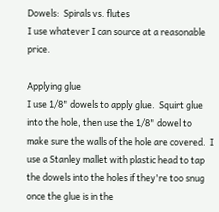Dowels:  Spirals vs. flutes
I use whatever I can source at a reasonable price.

Applying glue
I use 1/8" dowels to apply glue.  Squirt glue into the hole, then use the 1/8" dowel to make sure the walls of the hole are covered.  I use a Stanley mallet with plastic head to tap the dowels into the holes if they're too snug once the glue is in the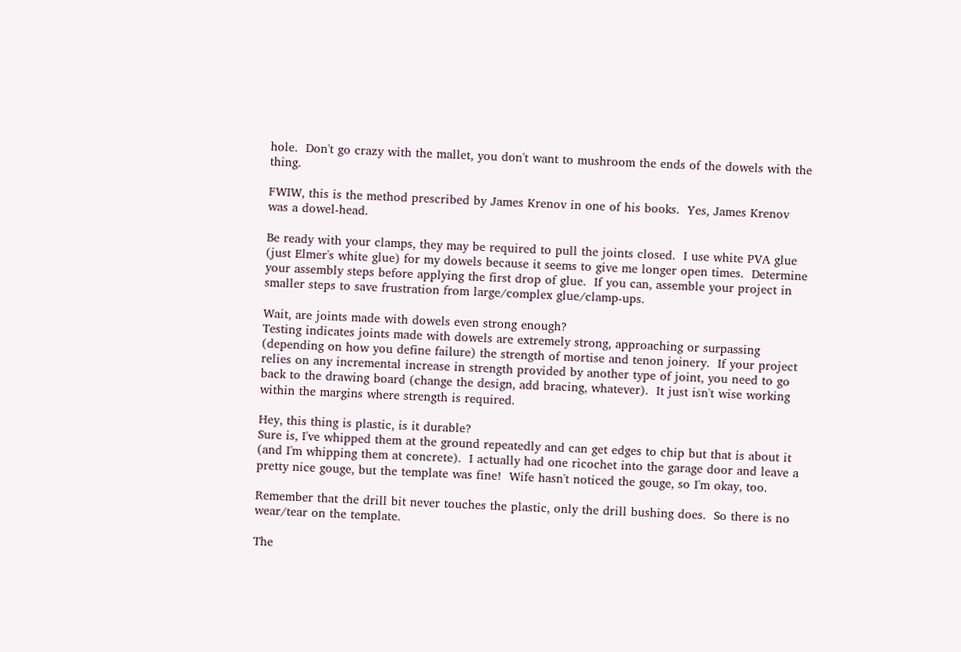hole.  Don't go crazy with the mallet, you don't want to mushroom the ends of the dowels with the thing.

FWIW, this is the method prescribed by James Krenov in one of his books.  Yes, James Krenov was a dowel-head.

Be ready with your clamps, they may be required to pull the joints closed.  I use white PVA glue (just Elmer's white glue) for my dowels because it seems to give me longer open times.  Determine your assembly steps before applying the first drop of glue.  If you can, assemble your project in smaller steps to save frustration from large/complex glue/clamp-ups.

Wait, are joints made with dowels even strong enough?
Testing indicates joints made with dowels are extremely strong, approaching or surpassing (depending on how you define failure) the strength of mortise and tenon joinery.  If your project relies on any incremental increase in strength provided by another type of joint, you need to go back to the drawing board (change the design, add bracing, whatever).  It just isn't wise working within the margins where strength is required.

Hey, this thing is plastic, is it durable?
Sure is, I've whipped them at the ground repeatedly and can get edges to chip but that is about it (and I'm whipping them at concrete).  I actually had one ricochet into the garage door and leave a pretty nice gouge, but the template was fine!  Wife hasn't noticed the gouge, so I'm okay, too.

Remember that the drill bit never touches the plastic, only the drill bushing does.  So there is no wear/tear on the template.

The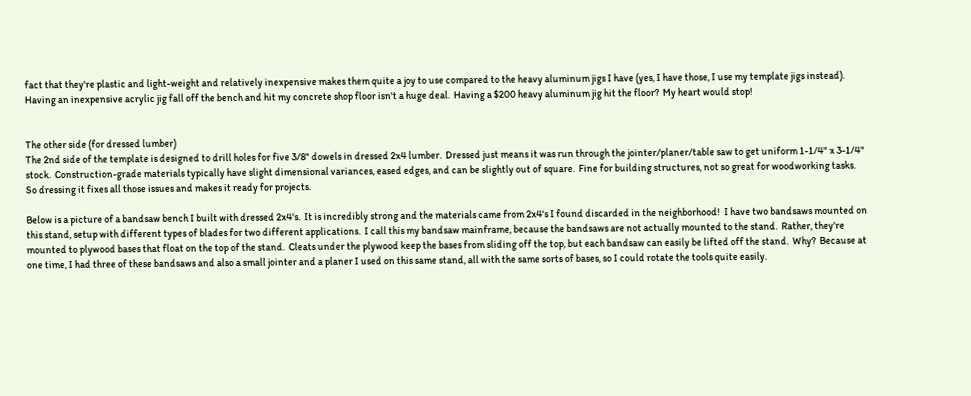fact that they're plastic and light-weight and relatively inexpensive makes them quite a joy to use compared to the heavy aluminum jigs I have (yes, I have those, I use my template jigs instead).  Having an inexpensive acrylic jig fall off the bench and hit my concrete shop floor isn't a huge deal.  Having a $200 heavy aluminum jig hit the floor?  My heart would stop!


The other side (for dressed lumber)
The 2nd side of the template is designed to drill holes for five 3/8" dowels in dressed 2x4 lumber.  Dressed just means it was run through the jointer/planer/table saw to get uniform 1-1/4" x 3-1/4" stock.  Construction-grade materials typically have slight dimensional variances, eased edges, and can be slightly out of square.  Fine for building structures, not so great for woodworking tasks.  So dressing it fixes all those issues and makes it ready for projects.

Below is a picture of a bandsaw bench I built with dressed 2x4's.  It is incredibly strong and the materials came from 2x4's I found discarded in the neighborhood!  I have two bandsaws mounted on this stand, setup with different types of blades for two different applications.  I call this my bandsaw mainframe, because the bandsaws are not actually mounted to the stand.  Rather, they're mounted to plywood bases that float on the top of the stand.  Cleats under the plywood keep the bases from sliding off the top, but each bandsaw can easily be lifted off the stand.  Why?  Because at one time, I had three of these bandsaws and also a small jointer and a planer I used on this same stand, all with the same sorts of bases, so I could rotate the tools quite easily.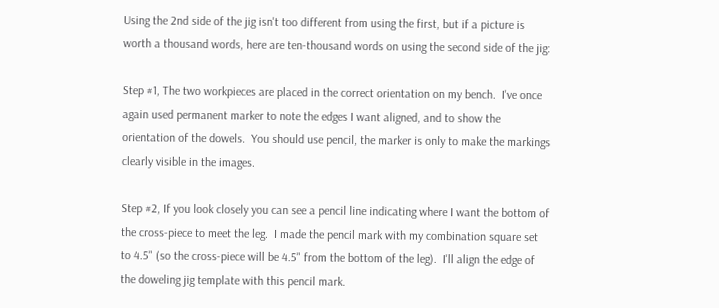Using the 2nd side of the jig isn't too different from using the first, but if a picture is worth a thousand words, here are ten-thousand words on using the second side of the jig:

Step #1, The two workpieces are placed in the correct orientation on my bench.  I've once again used permanent marker to note the edges I want aligned, and to show the orientation of the dowels.  You should use pencil, the marker is only to make the markings clearly visible in the images.

Step #2, If you look closely you can see a pencil line indicating where I want the bottom of the cross-piece to meet the leg.  I made the pencil mark with my combination square set to 4.5" (so the cross-piece will be 4.5" from the bottom of the leg).  I'll align the edge of the doweling jig template with this pencil mark.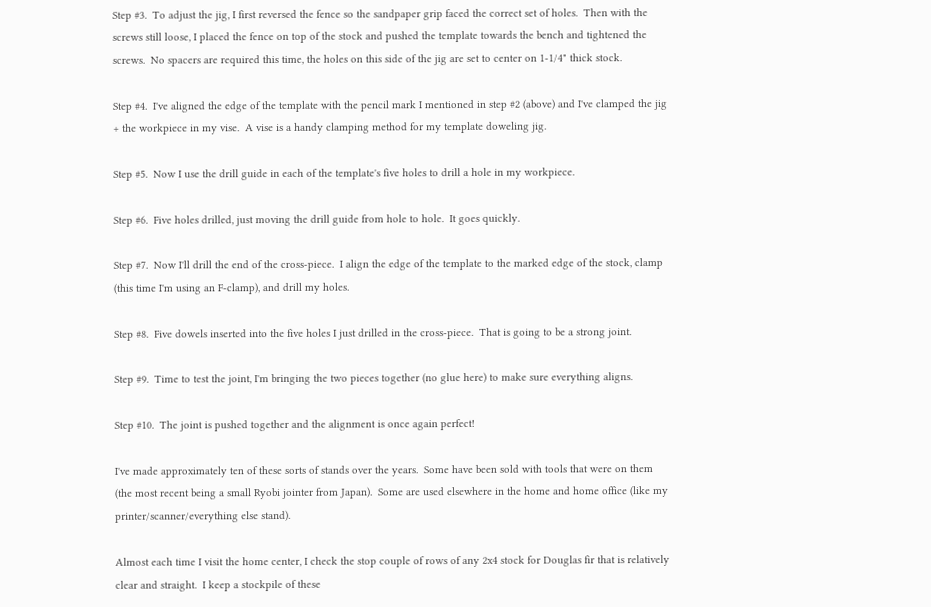Step #3.  To adjust the jig, I first reversed the fence so the sandpaper grip faced the correct set of holes.  Then with the screws still loose, I placed the fence on top of the stock and pushed the template towards the bench and tightened the screws.  No spacers are required this time, the holes on this side of the jig are set to center on 1-1/4" thick stock.

Step #4.  I've aligned the edge of the template with the pencil mark I mentioned in step #2 (above) and I've clamped the jig + the workpiece in my vise.  A vise is a handy clamping method for my template doweling jig.

Step #5.  Now I use the drill guide in each of the template's five holes to drill a hole in my workpiece.

Step #6.  Five holes drilled, just moving the drill guide from hole to hole.  It goes quickly.

Step #7.  Now I'll drill the end of the cross-piece.  I align the edge of the template to the marked edge of the stock, clamp (this time I'm using an F-clamp), and drill my holes.

Step #8.  Five dowels inserted into the five holes I just drilled in the cross-piece.  That is going to be a strong joint.

Step #9.  Time to test the joint, I'm bringing the two pieces together (no glue here) to make sure everything aligns.

Step #10.  The joint is pushed together and the alignment is once again perfect!

I've made approximately ten of these sorts of stands over the years.  Some have been sold with tools that were on them (the most recent being a small Ryobi jointer from Japan).  Some are used elsewhere in the home and home office (like my printer/scanner/everything else stand).

Almost each time I visit the home center, I check the stop couple of rows of any 2x4 stock for Douglas fir that is relatively clear and straight.  I keep a stockpile of these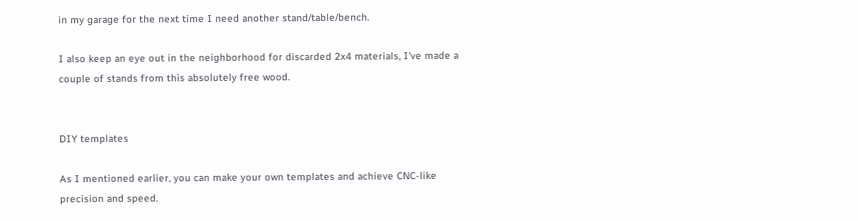in my garage for the next time I need another stand/table/bench.

I also keep an eye out in the neighborhood for discarded 2x4 materials, I've made a couple of stands from this absolutely free wood.


DIY templates

As I mentioned earlier, you can make your own templates and achieve CNC-like precision and speed.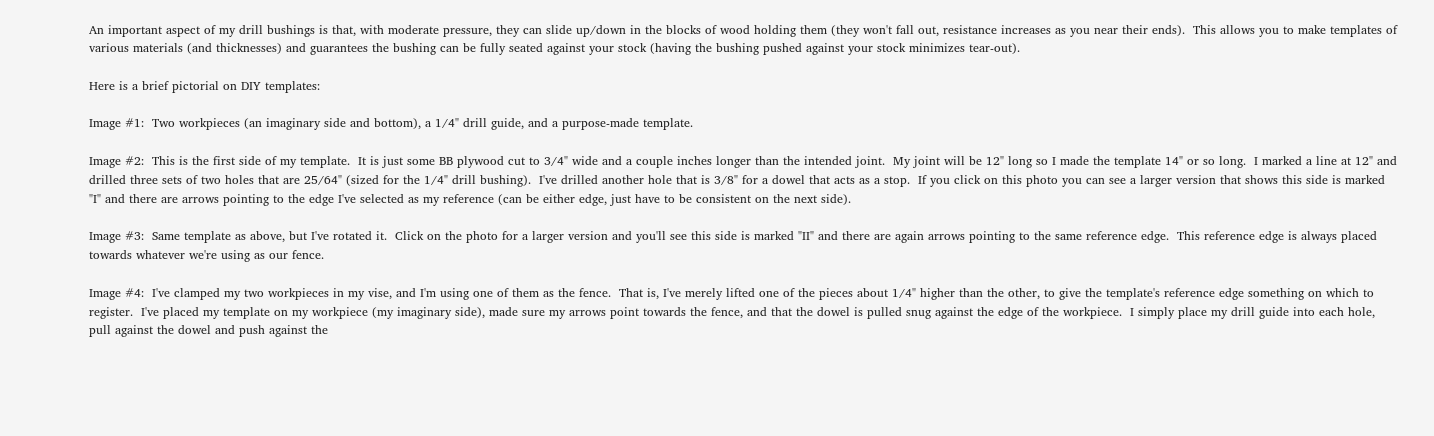An important aspect of my drill bushings is that, with moderate pressure, they can slide up/down in the blocks of wood holding them (they won't fall out, resistance increases as you near their ends).  This allows you to make templates of various materials (and thicknesses) and guarantees the bushing can be fully seated against your stock (having the bushing pushed against your stock minimizes tear-out).

Here is a brief pictorial on DIY templates:

Image #1:  Two workpieces (an imaginary side and bottom), a 1/4" drill guide, and a purpose-made template.

Image #2:  This is the first side of my template.  It is just some BB plywood cut to 3/4" wide and a couple inches longer than the intended joint.  My joint will be 12" long so I made the template 14" or so long.  I marked a line at 12" and drilled three sets of two holes that are 25/64" (sized for the 1/4" drill bushing).  I've drilled another hole that is 3/8" for a dowel that acts as a stop.  If you click on this photo you can see a larger version that shows this side is marked "I" and there are arrows pointing to the edge I've selected as my reference (can be either edge, just have to be consistent on the next side).

Image #3:  Same template as above, but I've rotated it.  Click on the photo for a larger version and you'll see this side is marked "II" and there are again arrows pointing to the same reference edge.  This reference edge is always placed towards whatever we're using as our fence.

Image #4:  I've clamped my two workpieces in my vise, and I'm using one of them as the fence.  That is, I've merely lifted one of the pieces about 1/4" higher than the other, to give the template's reference edge something on which to register.  I've placed my template on my workpiece (my imaginary side), made sure my arrows point towards the fence, and that the dowel is pulled snug against the edge of the workpiece.  I simply place my drill guide into each hole, pull against the dowel and push against the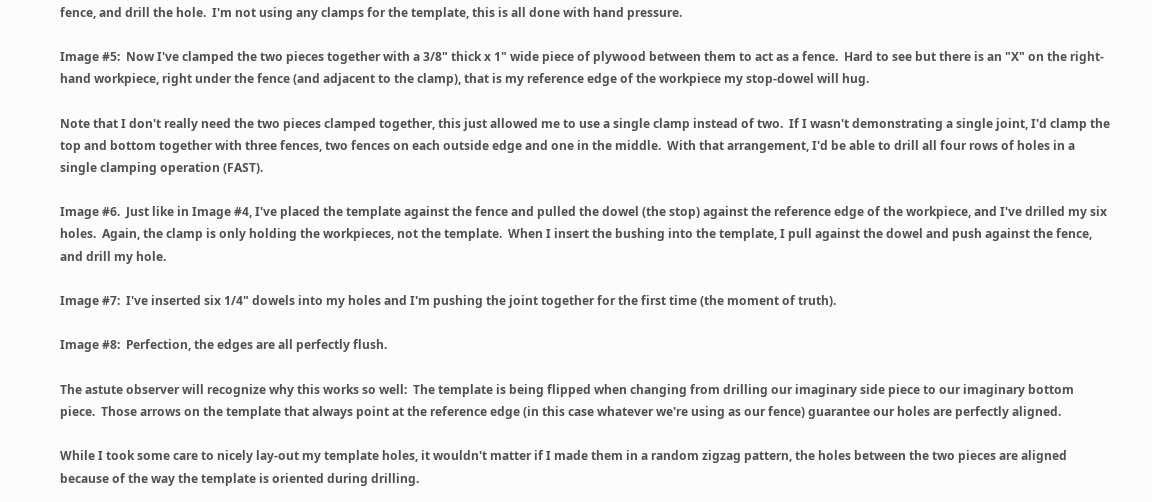fence, and drill the hole.  I'm not using any clamps for the template, this is all done with hand pressure.

Image #5:  Now I've clamped the two pieces together with a 3/8" thick x 1" wide piece of plywood between them to act as a fence.  Hard to see but there is an "X" on the right-hand workpiece, right under the fence (and adjacent to the clamp), that is my reference edge of the workpiece my stop-dowel will hug.

Note that I don't really need the two pieces clamped together, this just allowed me to use a single clamp instead of two.  If I wasn't demonstrating a single joint, I'd clamp the top and bottom together with three fences, two fences on each outside edge and one in the middle.  With that arrangement, I'd be able to drill all four rows of holes in a single clamping operation (FAST).

Image #6.  Just like in Image #4, I've placed the template against the fence and pulled the dowel (the stop) against the reference edge of the workpiece, and I've drilled my six holes.  Again, the clamp is only holding the workpieces, not the template.  When I insert the bushing into the template, I pull against the dowel and push against the fence, and drill my hole.

Image #7:  I've inserted six 1/4" dowels into my holes and I'm pushing the joint together for the first time (the moment of truth).

Image #8:  Perfection, the edges are all perfectly flush.

The astute observer will recognize why this works so well:  The template is being flipped when changing from drilling our imaginary side piece to our imaginary bottom piece.  Those arrows on the template that always point at the reference edge (in this case whatever we're using as our fence) guarantee our holes are perfectly aligned.

While I took some care to nicely lay-out my template holes, it wouldn't matter if I made them in a random zigzag pattern, the holes between the two pieces are aligned because of the way the template is oriented during drilling.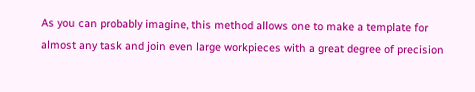As you can probably imagine, this method allows one to make a template for almost any task and join even large workpieces with a great degree of precision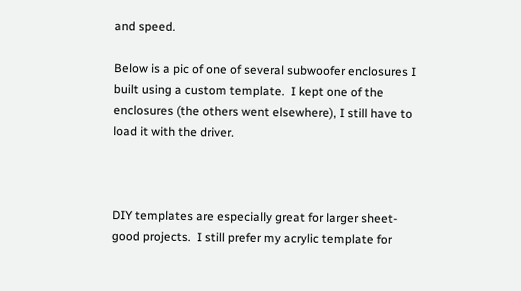and speed.

Below is a pic of one of several subwoofer enclosures I built using a custom template.  I kept one of the enclosures (the others went elsewhere), I still have to load it with the driver.



DIY templates are especially great for larger sheet-good projects.  I still prefer my acrylic template for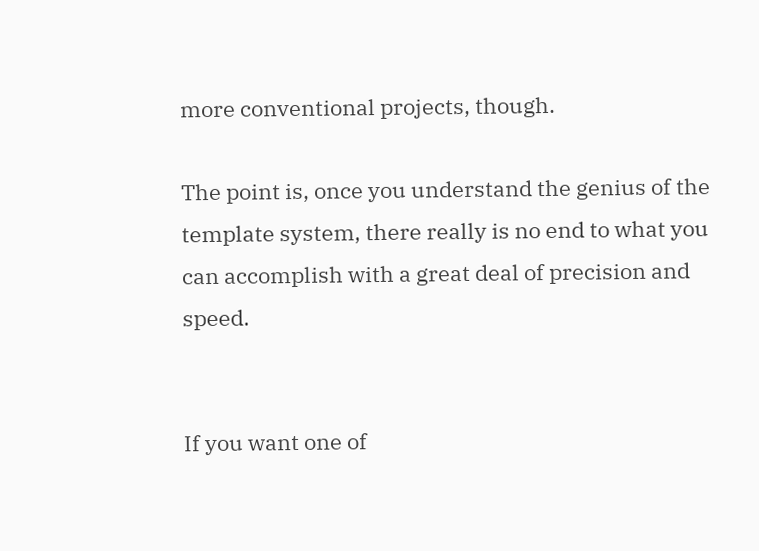more conventional projects, though.

The point is, once you understand the genius of the template system, there really is no end to what you can accomplish with a great deal of precision and speed.


If you want one of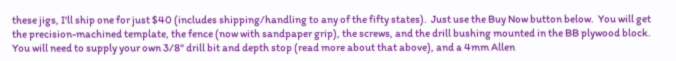these jigs, I'll ship one for just $40 (includes shipping/handling to any of the fifty states).  Just use the Buy Now button below.  You will get the precision-machined template, the fence (now with sandpaper grip), the screws, and the drill bushing mounted in the BB plywood block.  You will need to supply your own 3/8" drill bit and depth stop (read more about that above), and a 4mm Allen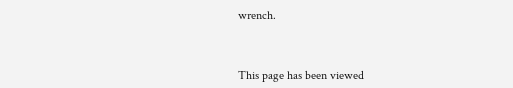wrench.



This page has been viewed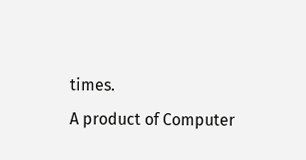times.
A product of Computer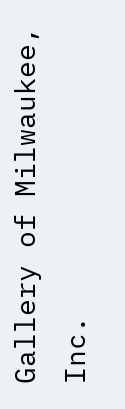Gallery of Milwaukee, Inc.